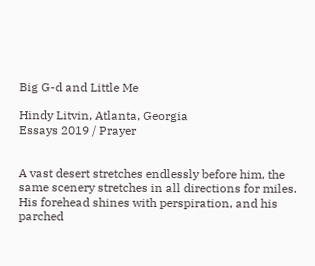Big G-d and Little Me

Hindy Litvin, Atlanta, Georgia
Essays 2019 / Prayer


A vast desert stretches endlessly before him, the same scenery stretches in all directions for miles. His forehead shines with perspiration, and his parched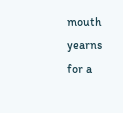mouth yearns for a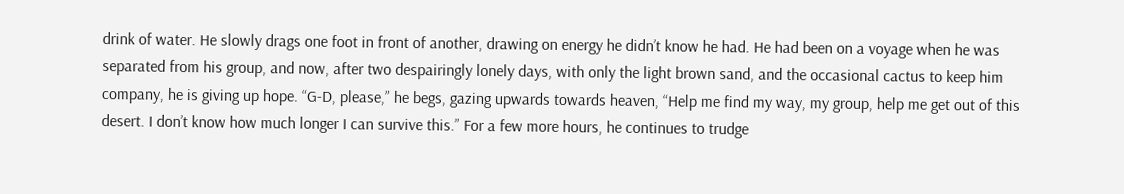drink of water. He slowly drags one foot in front of another, drawing on energy he didn’t know he had. He had been on a voyage when he was separated from his group, and now, after two despairingly lonely days, with only the light brown sand, and the occasional cactus to keep him company, he is giving up hope. “G-D, please,” he begs, gazing upwards towards heaven, “Help me find my way, my group, help me get out of this desert. I don’t know how much longer I can survive this.” For a few more hours, he continues to trudge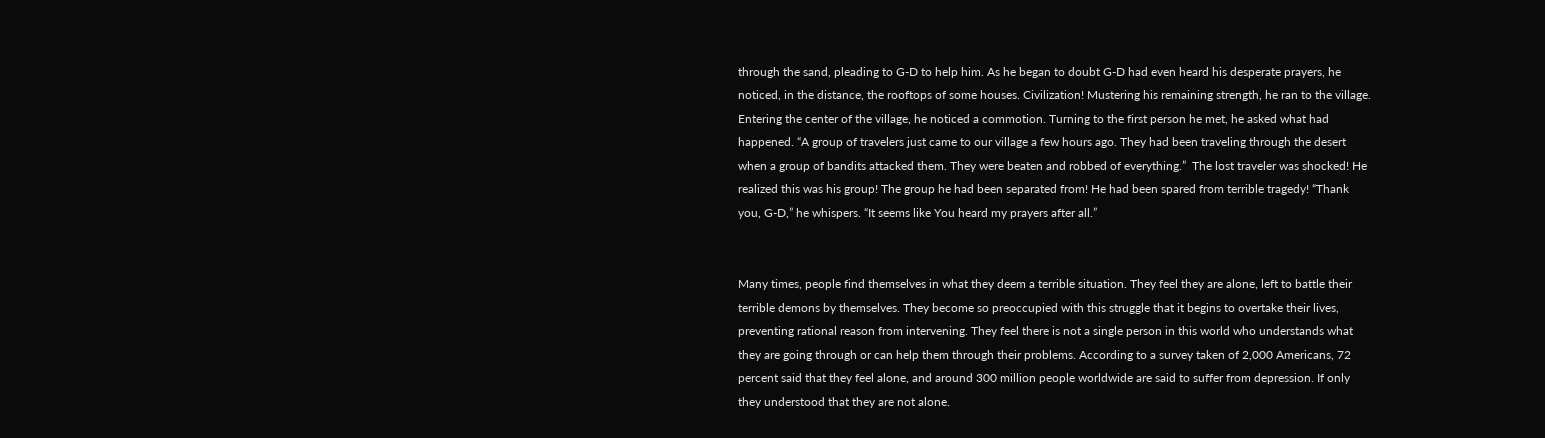through the sand, pleading to G-D to help him. As he began to doubt G-D had even heard his desperate prayers, he noticed, in the distance, the rooftops of some houses. Civilization! Mustering his remaining strength, he ran to the village. Entering the center of the village, he noticed a commotion. Turning to the first person he met, he asked what had happened. “A group of travelers just came to our village a few hours ago. They had been traveling through the desert when a group of bandits attacked them. They were beaten and robbed of everything.”  The lost traveler was shocked! He realized this was his group! The group he had been separated from! He had been spared from terrible tragedy! “Thank you, G-D,” he whispers. “It seems like You heard my prayers after all.”


Many times, people find themselves in what they deem a terrible situation. They feel they are alone, left to battle their terrible demons by themselves. They become so preoccupied with this struggle that it begins to overtake their lives, preventing rational reason from intervening. They feel there is not a single person in this world who understands what they are going through or can help them through their problems. According to a survey taken of 2,000 Americans, 72 percent said that they feel alone, and around 300 million people worldwide are said to suffer from depression. If only they understood that they are not alone.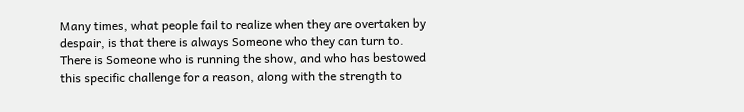Many times, what people fail to realize when they are overtaken by despair, is that there is always Someone who they can turn to. There is Someone who is running the show, and who has bestowed this specific challenge for a reason, along with the strength to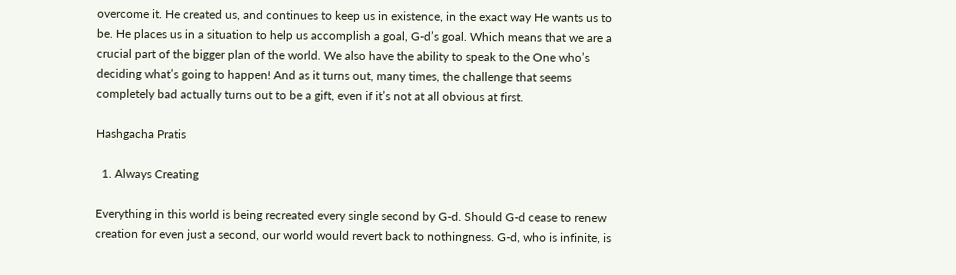overcome it. He created us, and continues to keep us in existence, in the exact way He wants us to be. He places us in a situation to help us accomplish a goal, G-d’s goal. Which means that we are a crucial part of the bigger plan of the world. We also have the ability to speak to the One who’s deciding what’s going to happen! And as it turns out, many times, the challenge that seems completely bad actually turns out to be a gift, even if it’s not at all obvious at first.

Hashgacha Pratis

  1. Always Creating

Everything in this world is being recreated every single second by G-d. Should G-d cease to renew creation for even just a second, our world would revert back to nothingness. G-d, who is infinite, is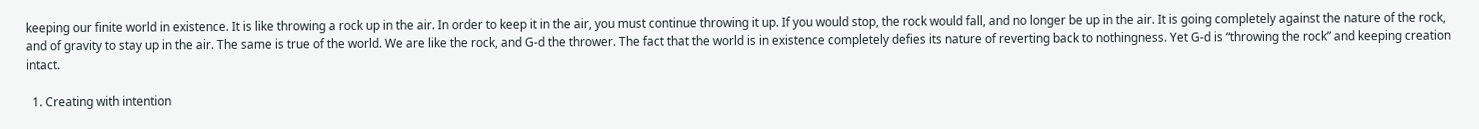keeping our finite world in existence. It is like throwing a rock up in the air. In order to keep it in the air, you must continue throwing it up. If you would stop, the rock would fall, and no longer be up in the air. It is going completely against the nature of the rock, and of gravity to stay up in the air. The same is true of the world. We are like the rock, and G-d the thrower. The fact that the world is in existence completely defies its nature of reverting back to nothingness. Yet G-d is “throwing the rock” and keeping creation intact.

  1. Creating with intention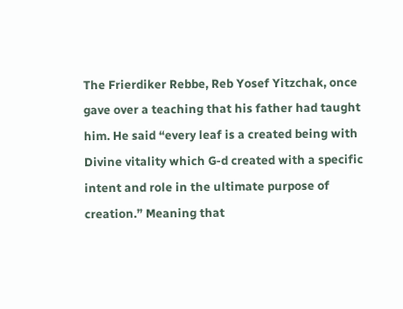The Frierdiker Rebbe, Reb Yosef Yitzchak, once gave over a teaching that his father had taught him. He said “every leaf is a created being with Divine vitality which G-d created with a specific intent and role in the ultimate purpose of creation.” Meaning that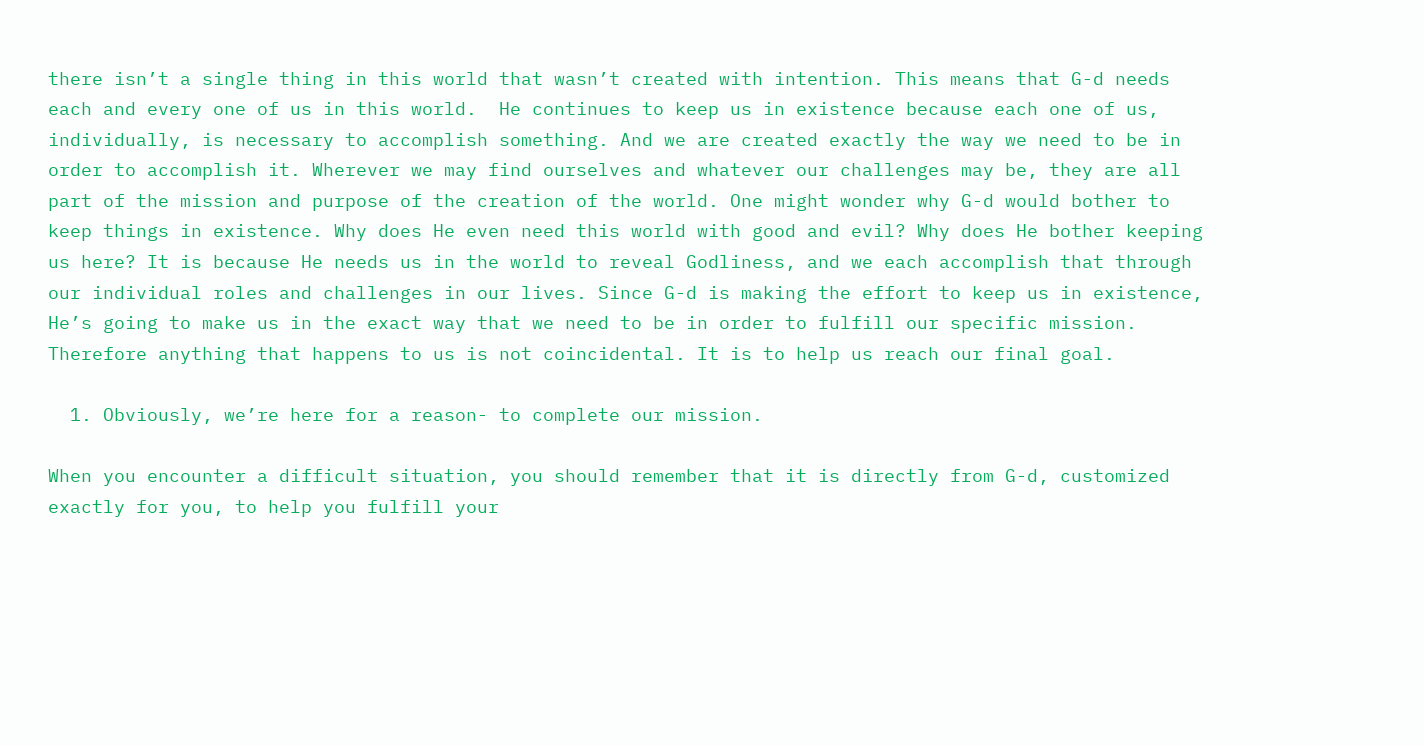there isn’t a single thing in this world that wasn’t created with intention. This means that G-d needs each and every one of us in this world.  He continues to keep us in existence because each one of us, individually, is necessary to accomplish something. And we are created exactly the way we need to be in order to accomplish it. Wherever we may find ourselves and whatever our challenges may be, they are all part of the mission and purpose of the creation of the world. One might wonder why G-d would bother to keep things in existence. Why does He even need this world with good and evil? Why does He bother keeping us here? It is because He needs us in the world to reveal Godliness, and we each accomplish that through our individual roles and challenges in our lives. Since G-d is making the effort to keep us in existence, He’s going to make us in the exact way that we need to be in order to fulfill our specific mission. Therefore anything that happens to us is not coincidental. It is to help us reach our final goal.

  1. Obviously, we’re here for a reason- to complete our mission.

When you encounter a difficult situation, you should remember that it is directly from G-d, customized exactly for you, to help you fulfill your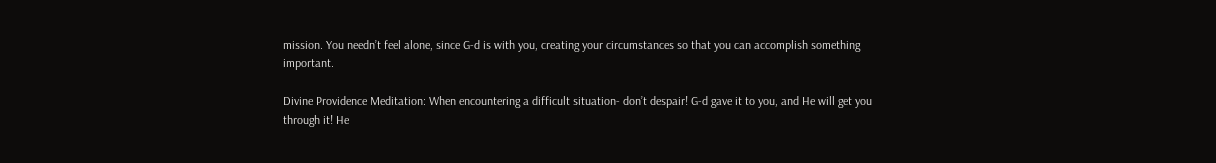mission. You needn’t feel alone, since G-d is with you, creating your circumstances so that you can accomplish something important.

Divine Providence Meditation: When encountering a difficult situation- don’t despair! G-d gave it to you, and He will get you through it! He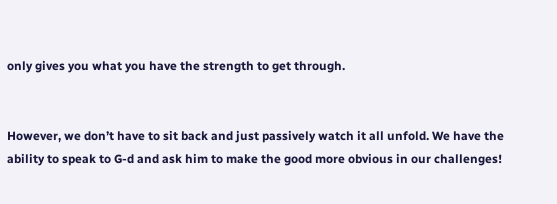only gives you what you have the strength to get through.


However, we don’t have to sit back and just passively watch it all unfold. We have the ability to speak to G-d and ask him to make the good more obvious in our challenges!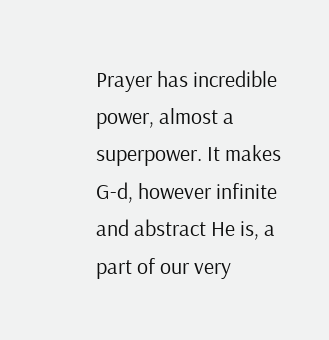Prayer has incredible power, almost a superpower. It makes G-d, however infinite and abstract He is, a part of our very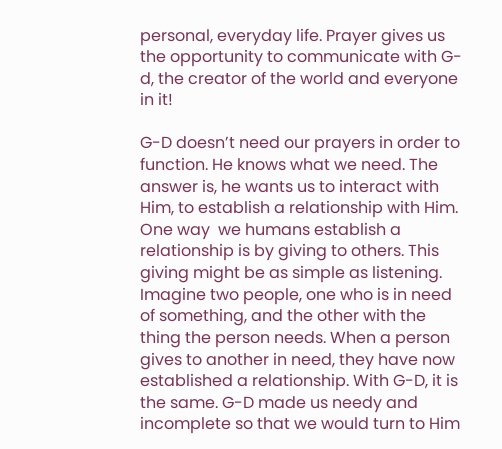personal, everyday life. Prayer gives us the opportunity to communicate with G-d, the creator of the world and everyone in it!

G-D doesn’t need our prayers in order to function. He knows what we need. The answer is, he wants us to interact with Him, to establish a relationship with Him. One way  we humans establish a relationship is by giving to others. This giving might be as simple as listening. Imagine two people, one who is in need of something, and the other with the thing the person needs. When a person gives to another in need, they have now established a relationship. With G-D, it is the same. G-D made us needy and incomplete so that we would turn to Him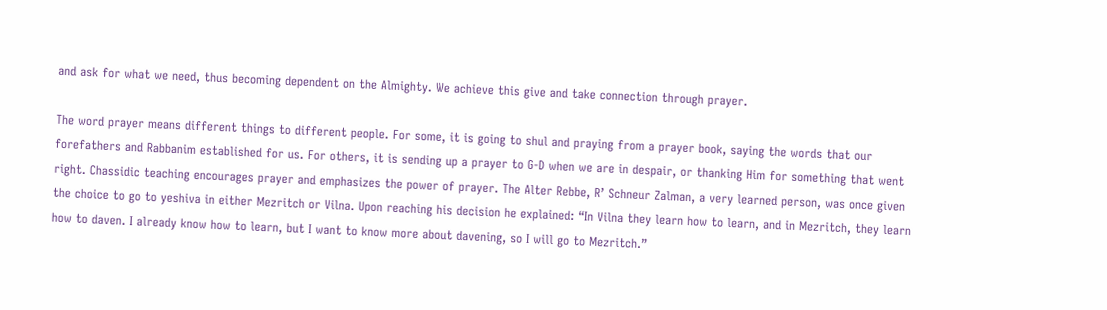and ask for what we need, thus becoming dependent on the Almighty. We achieve this give and take connection through prayer.

The word prayer means different things to different people. For some, it is going to shul and praying from a prayer book, saying the words that our forefathers and Rabbanim established for us. For others, it is sending up a prayer to G-D when we are in despair, or thanking Him for something that went right. Chassidic teaching encourages prayer and emphasizes the power of prayer. The Alter Rebbe, R’ Schneur Zalman, a very learned person, was once given the choice to go to yeshiva in either Mezritch or Vilna. Upon reaching his decision he explained: “In Vilna they learn how to learn, and in Mezritch, they learn how to daven. I already know how to learn, but I want to know more about davening, so I will go to Mezritch.”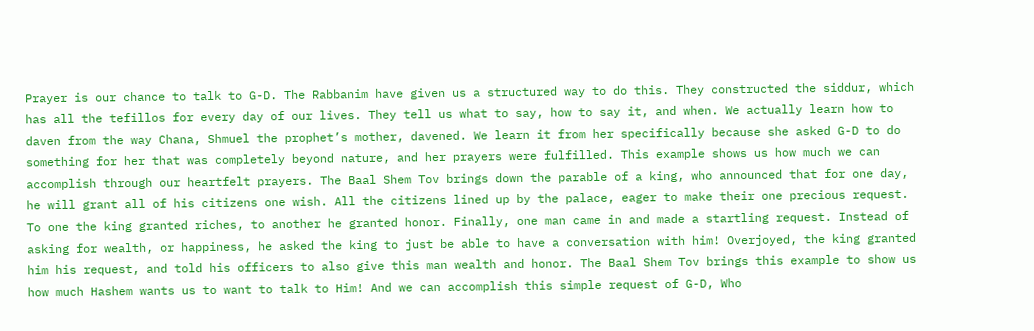Prayer is our chance to talk to G-D. The Rabbanim have given us a structured way to do this. They constructed the siddur, which has all the tefillos for every day of our lives. They tell us what to say, how to say it, and when. We actually learn how to daven from the way Chana, Shmuel the prophet’s mother, davened. We learn it from her specifically because she asked G-D to do something for her that was completely beyond nature, and her prayers were fulfilled. This example shows us how much we can accomplish through our heartfelt prayers. The Baal Shem Tov brings down the parable of a king, who announced that for one day, he will grant all of his citizens one wish. All the citizens lined up by the palace, eager to make their one precious request. To one the king granted riches, to another he granted honor. Finally, one man came in and made a startling request. Instead of asking for wealth, or happiness, he asked the king to just be able to have a conversation with him! Overjoyed, the king granted him his request, and told his officers to also give this man wealth and honor. The Baal Shem Tov brings this example to show us how much Hashem wants us to want to talk to Him! And we can accomplish this simple request of G-D, Who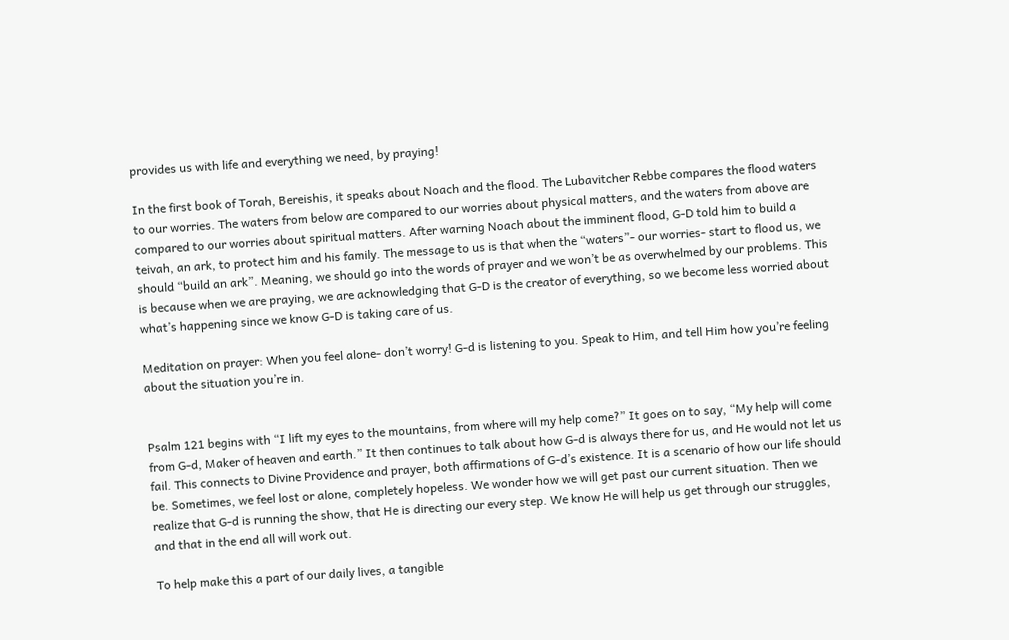provides us with life and everything we need, by praying!

In the first book of Torah, Bereishis, it speaks about Noach and the flood. The Lubavitcher Rebbe compares the flood waters to our worries. The waters from below are compared to our worries about physical matters, and the waters from above are compared to our worries about spiritual matters. After warning Noach about the imminent flood, G-D told him to build a teivah, an ark, to protect him and his family. The message to us is that when the “waters”- our worries- start to flood us, we should “build an ark”. Meaning, we should go into the words of prayer and we won’t be as overwhelmed by our problems. This is because when we are praying, we are acknowledging that G-D is the creator of everything, so we become less worried about what’s happening since we know G-D is taking care of us.

Meditation on prayer: When you feel alone- don’t worry! G-d is listening to you. Speak to Him, and tell Him how you’re feeling about the situation you’re in.


Psalm 121 begins with “I lift my eyes to the mountains, from where will my help come?” It goes on to say, “My help will come from G-d, Maker of heaven and earth.” It then continues to talk about how G-d is always there for us, and He would not let us fail. This connects to Divine Providence and prayer, both affirmations of G-d’s existence. It is a scenario of how our life should be. Sometimes, we feel lost or alone, completely hopeless. We wonder how we will get past our current situation. Then we realize that G-d is running the show, that He is directing our every step. We know He will help us get through our struggles, and that in the end all will work out.

To help make this a part of our daily lives, a tangible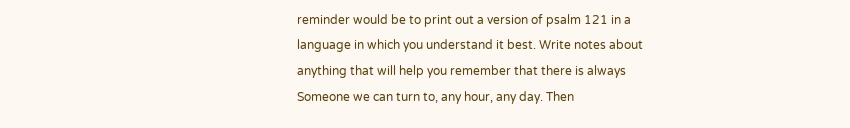reminder would be to print out a version of psalm 121 in a language in which you understand it best. Write notes about anything that will help you remember that there is always Someone we can turn to, any hour, any day. Then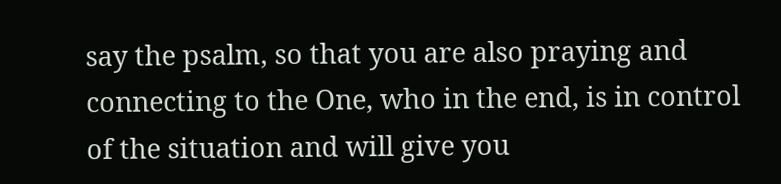say the psalm, so that you are also praying and connecting to the One, who in the end, is in control of the situation and will give you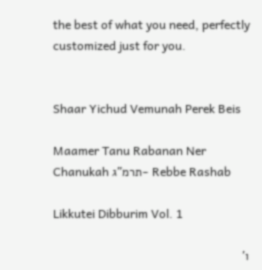the best of what you need, perfectly customized just for you.


Shaar Yichud Vemunah Perek Beis

Maamer Tanu Rabanan Ner Chanukah תרמ”ג- Rebbe Rashab

Likkutei Dibburim Vol. 1

ו’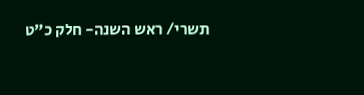תשרי/ ראש השנה- חלק כ”ט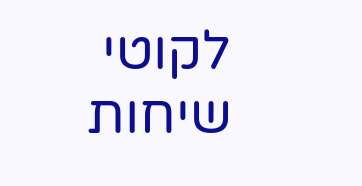לקוטי שיחות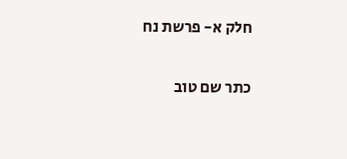חלק א- פרשת נח

כתר שם טוב